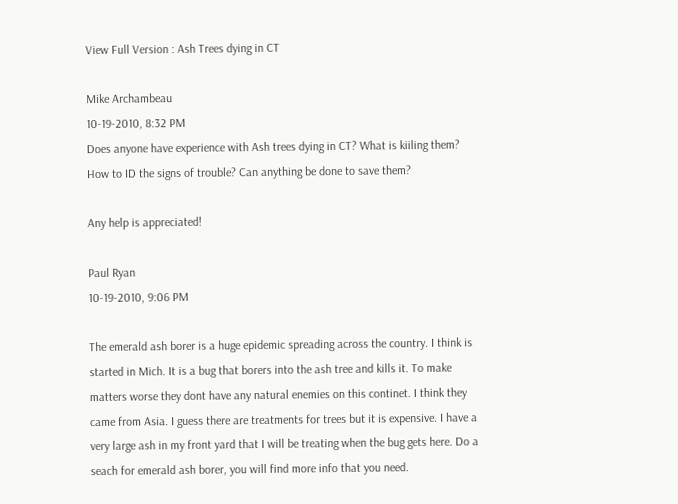View Full Version : Ash Trees dying in CT

Mike Archambeau
10-19-2010, 8:32 PM
Does anyone have experience with Ash trees dying in CT? What is kiiling them? How to ID the signs of trouble? Can anything be done to save them?

Any help is appreciated!

Paul Ryan
10-19-2010, 9:06 PM

The emerald ash borer is a huge epidemic spreading across the country. I think is started in Mich. It is a bug that borers into the ash tree and kills it. To make matters worse they dont have any natural enemies on this continet. I think they came from Asia. I guess there are treatments for trees but it is expensive. I have a very large ash in my front yard that I will be treating when the bug gets here. Do a seach for emerald ash borer, you will find more info that you need.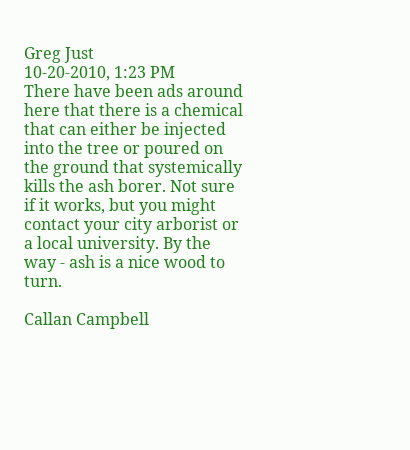Greg Just
10-20-2010, 1:23 PM
There have been ads around here that there is a chemical that can either be injected into the tree or poured on the ground that systemically kills the ash borer. Not sure if it works, but you might contact your city arborist or a local university. By the way - ash is a nice wood to turn.

Callan Campbell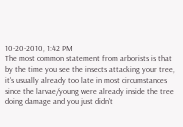10-20-2010, 1:42 PM
The most common statement from arborists is that by the time you see the insects attacking your tree, it's usually already too late in most circumstances since the larvae/young were already inside the tree doing damage and you just didn't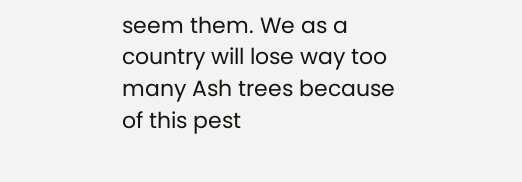seem them. We as a country will lose way too many Ash trees because of this pest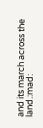and its march across the land.:mad: